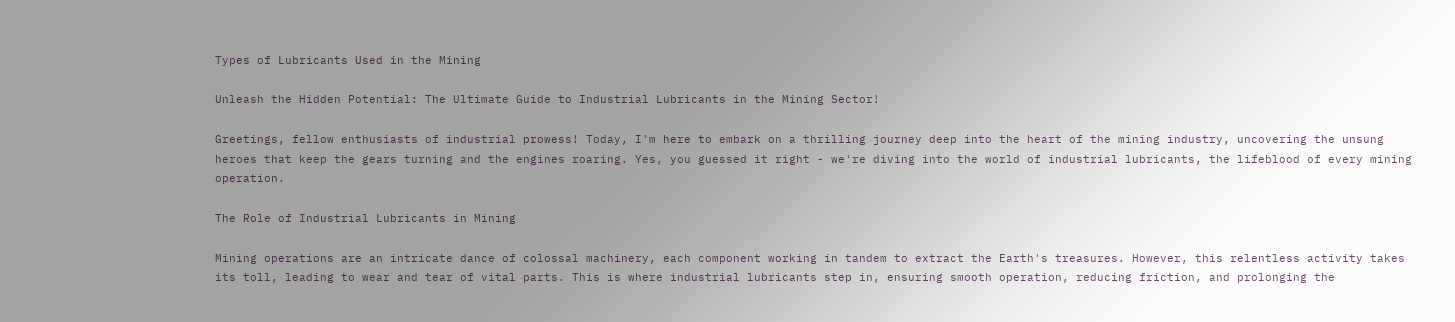Types of Lubricants Used in the Mining

Unleash the Hidden Potential: The Ultimate Guide to Industrial Lubricants in the Mining Sector!

Greetings, fellow enthusiasts of industrial prowess! Today, I'm here to embark on a thrilling journey deep into the heart of the mining industry, uncovering the unsung heroes that keep the gears turning and the engines roaring. Yes, you guessed it right - we're diving into the world of industrial lubricants, the lifeblood of every mining operation.

The Role of Industrial Lubricants in Mining

Mining operations are an intricate dance of colossal machinery, each component working in tandem to extract the Earth's treasures. However, this relentless activity takes its toll, leading to wear and tear of vital parts. This is where industrial lubricants step in, ensuring smooth operation, reducing friction, and prolonging the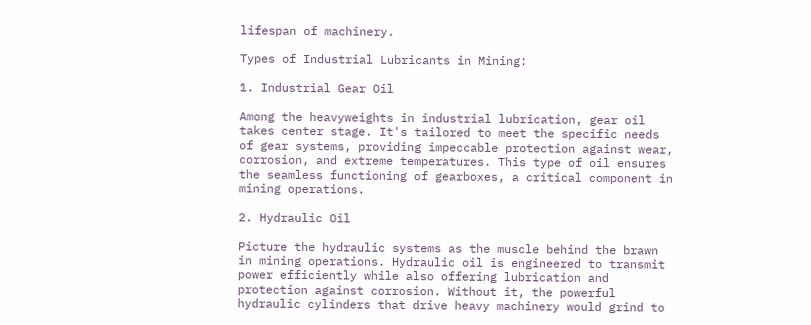lifespan of machinery.

Types of Industrial Lubricants in Mining:

1. Industrial Gear Oil

Among the heavyweights in industrial lubrication, gear oil takes center stage. It's tailored to meet the specific needs of gear systems, providing impeccable protection against wear, corrosion, and extreme temperatures. This type of oil ensures the seamless functioning of gearboxes, a critical component in mining operations.

2. Hydraulic Oil

Picture the hydraulic systems as the muscle behind the brawn in mining operations. Hydraulic oil is engineered to transmit power efficiently while also offering lubrication and protection against corrosion. Without it, the powerful hydraulic cylinders that drive heavy machinery would grind to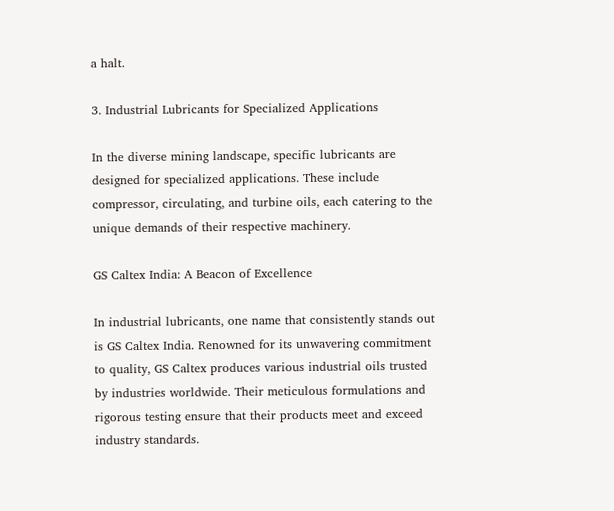a halt.

3. Industrial Lubricants for Specialized Applications

In the diverse mining landscape, specific lubricants are designed for specialized applications. These include compressor, circulating, and turbine oils, each catering to the unique demands of their respective machinery.

GS Caltex India: A Beacon of Excellence

In industrial lubricants, one name that consistently stands out is GS Caltex India. Renowned for its unwavering commitment to quality, GS Caltex produces various industrial oils trusted by industries worldwide. Their meticulous formulations and rigorous testing ensure that their products meet and exceed industry standards.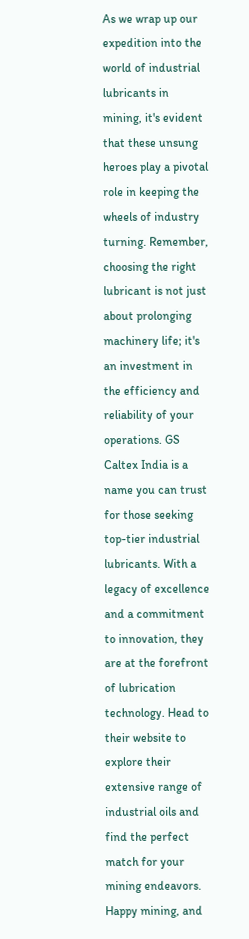As we wrap up our expedition into the world of industrial lubricants in mining, it's evident that these unsung heroes play a pivotal role in keeping the wheels of industry turning. Remember, choosing the right lubricant is not just about prolonging machinery life; it's an investment in the efficiency and reliability of your operations. GS Caltex India is a name you can trust for those seeking top-tier industrial lubricants. With a legacy of excellence and a commitment to innovation, they are at the forefront of lubrication technology. Head to their website to explore their extensive range of industrial oils and find the perfect match for your mining endeavors. Happy mining, and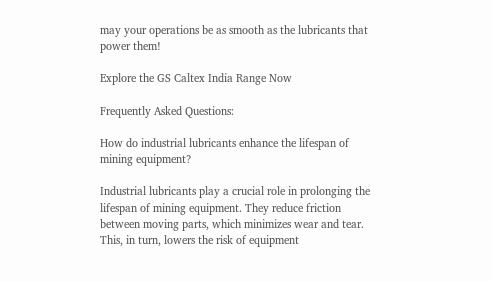may your operations be as smooth as the lubricants that power them!

Explore the GS Caltex India Range Now

Frequently Asked Questions:

How do industrial lubricants enhance the lifespan of mining equipment?

Industrial lubricants play a crucial role in prolonging the lifespan of mining equipment. They reduce friction between moving parts, which minimizes wear and tear. This, in turn, lowers the risk of equipment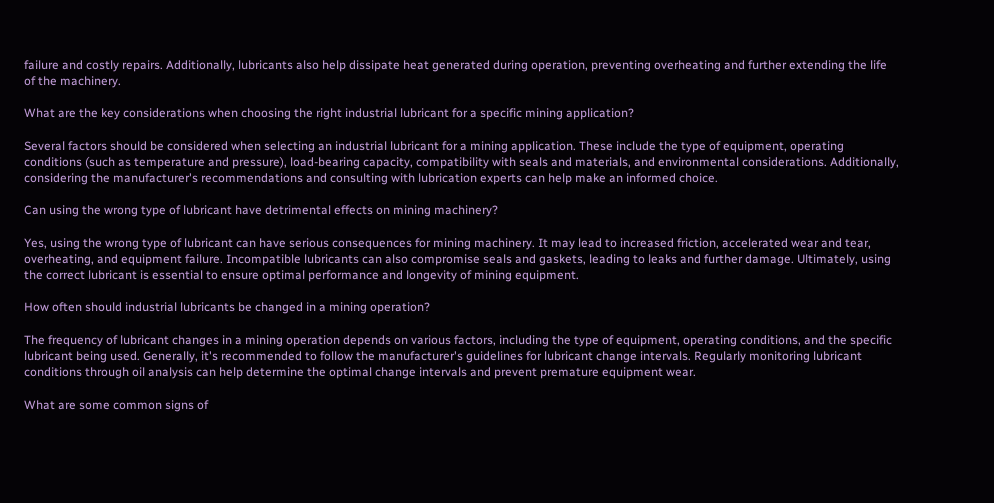failure and costly repairs. Additionally, lubricants also help dissipate heat generated during operation, preventing overheating and further extending the life of the machinery.

What are the key considerations when choosing the right industrial lubricant for a specific mining application?

Several factors should be considered when selecting an industrial lubricant for a mining application. These include the type of equipment, operating conditions (such as temperature and pressure), load-bearing capacity, compatibility with seals and materials, and environmental considerations. Additionally, considering the manufacturer's recommendations and consulting with lubrication experts can help make an informed choice.

Can using the wrong type of lubricant have detrimental effects on mining machinery?

Yes, using the wrong type of lubricant can have serious consequences for mining machinery. It may lead to increased friction, accelerated wear and tear, overheating, and equipment failure. Incompatible lubricants can also compromise seals and gaskets, leading to leaks and further damage. Ultimately, using the correct lubricant is essential to ensure optimal performance and longevity of mining equipment.

How often should industrial lubricants be changed in a mining operation?

The frequency of lubricant changes in a mining operation depends on various factors, including the type of equipment, operating conditions, and the specific lubricant being used. Generally, it's recommended to follow the manufacturer's guidelines for lubricant change intervals. Regularly monitoring lubricant conditions through oil analysis can help determine the optimal change intervals and prevent premature equipment wear.

What are some common signs of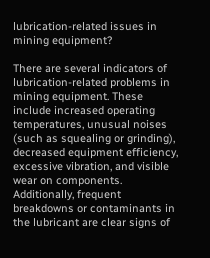lubrication-related issues in mining equipment?

There are several indicators of lubrication-related problems in mining equipment. These include increased operating temperatures, unusual noises (such as squealing or grinding), decreased equipment efficiency, excessive vibration, and visible wear on components. Additionally, frequent breakdowns or contaminants in the lubricant are clear signs of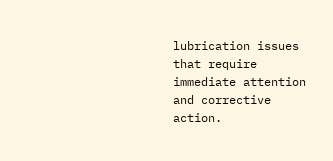lubrication issues that require immediate attention and corrective action.